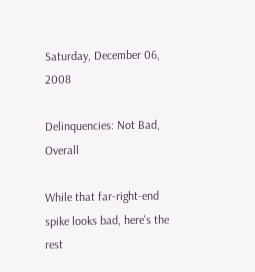Saturday, December 06, 2008

Delinquencies: Not Bad, Overall

While that far-right-end spike looks bad, here's the rest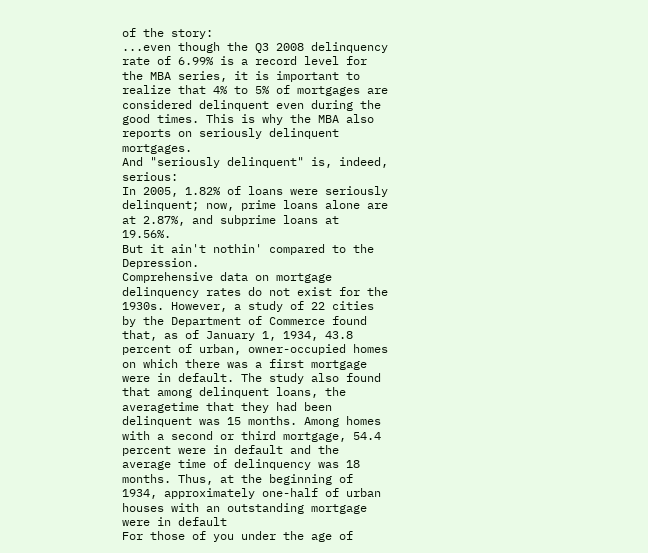of the story:
...even though the Q3 2008 delinquency rate of 6.99% is a record level for the MBA series, it is important to realize that 4% to 5% of mortgages are considered delinquent even during the good times. This is why the MBA also reports on seriously delinquent mortgages.
And "seriously delinquent" is, indeed, serious:
In 2005, 1.82% of loans were seriously delinquent; now, prime loans alone are at 2.87%, and subprime loans at 19.56%.
But it ain't nothin' compared to the Depression.
Comprehensive data on mortgage delinquency rates do not exist for the 1930s. However, a study of 22 cities by the Department of Commerce found that, as of January 1, 1934, 43.8 percent of urban, owner-occupied homes on which there was a first mortgage were in default. The study also found that among delinquent loans, the averagetime that they had been delinquent was 15 months. Among homes with a second or third mortgage, 54.4 percent were in default and the average time of delinquency was 18 months. Thus, at the beginning of 1934, approximately one-half of urban houses with an outstanding mortgage were in default
For those of you under the age of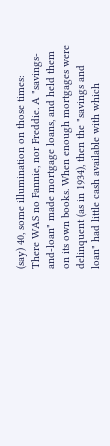(say) 40, some illumination on those times:
There WAS no Fannie, nor Freddie. A "savings-and-loan" made mortgage loans, and held them on its own books. When enough mortgages were delinquent (as in 1934), then the "savings and loan" had little cash available with which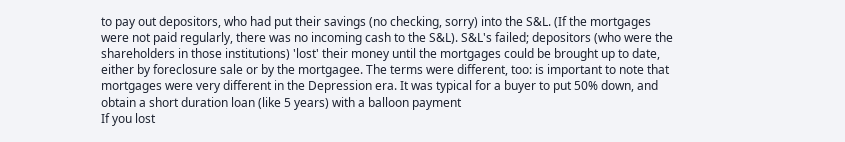to pay out depositors, who had put their savings (no checking, sorry) into the S&L. (If the mortgages were not paid regularly, there was no incoming cash to the S&L). S&L's failed; depositors (who were the shareholders in those institutions) 'lost' their money until the mortgages could be brought up to date, either by foreclosure sale or by the mortgagee. The terms were different, too: is important to note that mortgages were very different in the Depression era. It was typical for a buyer to put 50% down, and obtain a short duration loan (like 5 years) with a balloon payment
If you lost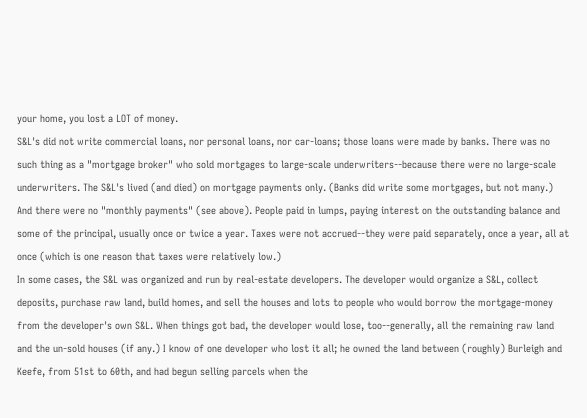your home, you lost a LOT of money.
S&L's did not write commercial loans, nor personal loans, nor car-loans; those loans were made by banks. There was no such thing as a "mortgage broker" who sold mortgages to large-scale underwriters--because there were no large-scale underwriters. The S&L's lived (and died) on mortgage payments only. (Banks did write some mortgages, but not many.)
And there were no "monthly payments" (see above). People paid in lumps, paying interest on the outstanding balance and some of the principal, usually once or twice a year. Taxes were not accrued--they were paid separately, once a year, all at once (which is one reason that taxes were relatively low.)
In some cases, the S&L was organized and run by real-estate developers. The developer would organize a S&L, collect deposits, purchase raw land, build homes, and sell the houses and lots to people who would borrow the mortgage-money from the developer's own S&L. When things got bad, the developer would lose, too--generally, all the remaining raw land and the un-sold houses (if any.) I know of one developer who lost it all; he owned the land between (roughly) Burleigh and Keefe, from 51st to 60th, and had begun selling parcels when the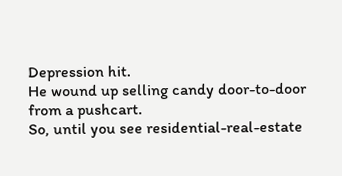Depression hit.
He wound up selling candy door-to-door from a pushcart.
So, until you see residential-real-estate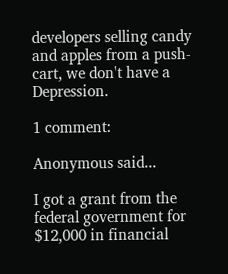developers selling candy and apples from a push-cart, we don't have a Depression.

1 comment:

Anonymous said...

I got a grant from the federal government for $12,000 in financial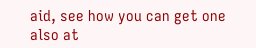aid, see how you can get one also at